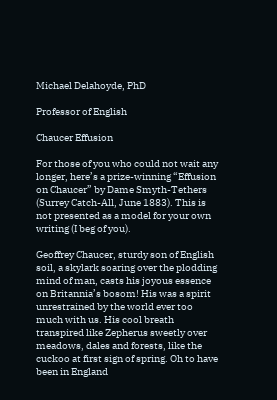Michael Delahoyde, PhD

Professor of English

Chaucer Effusion

For those of you who could not wait any longer, here’s a prize-winning “Effusion on Chaucer” by Dame Smyth-Tethers (Surrey Catch-All, June 1883). This is not presented as a model for your own writing (I beg of you).

Geoffrey Chaucer, sturdy son of English soil, a skylark soaring over the plodding mind of man, casts his joyous essence on Britannia’s bosom! His was a spirit unrestrained by the world ever too much with us. His cool breath transpired like Zepherus sweetly over meadows, dales and forests, like the cuckoo at first sign of spring. Oh to have been in England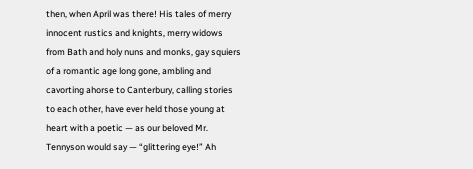then, when April was there! His tales of merry innocent rustics and knights, merry widows from Bath and holy nuns and monks, gay squiers of a romantic age long gone, ambling and cavorting ahorse to Canterbury, calling stories to each other, have ever held those young at heart with a poetic — as our beloved Mr. Tennyson would say — “glittering eye!” Ah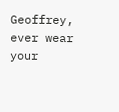Geoffrey, ever wear your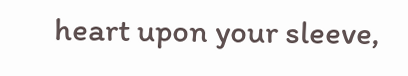heart upon your sleeve,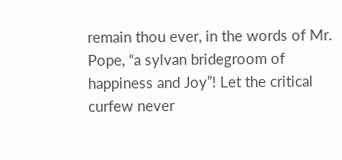remain thou ever, in the words of Mr. Pope, “a sylvan bridegroom of happiness and Joy”! Let the critical curfew never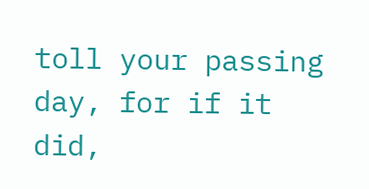toll your passing day, for if it did,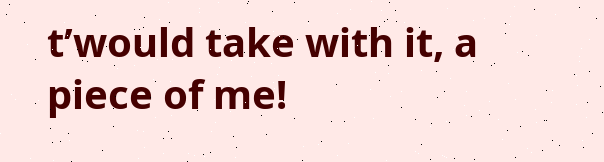t’would take with it, a piece of me!